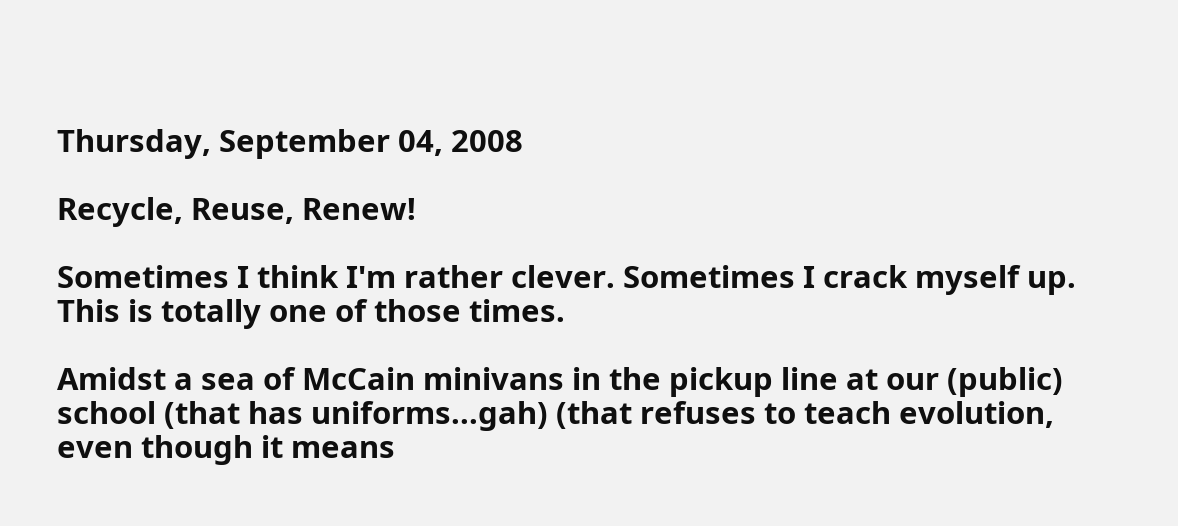Thursday, September 04, 2008

Recycle, Reuse, Renew!

Sometimes I think I'm rather clever. Sometimes I crack myself up. This is totally one of those times.

Amidst a sea of McCain minivans in the pickup line at our (public) school (that has uniforms...gah) (that refuses to teach evolution, even though it means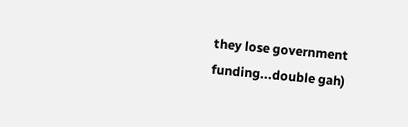they lose government funding...double gah)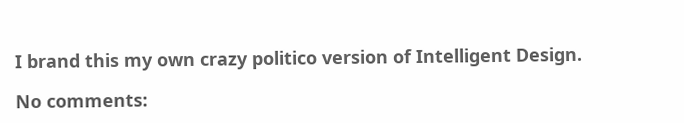I brand this my own crazy politico version of Intelligent Design.

No comments: